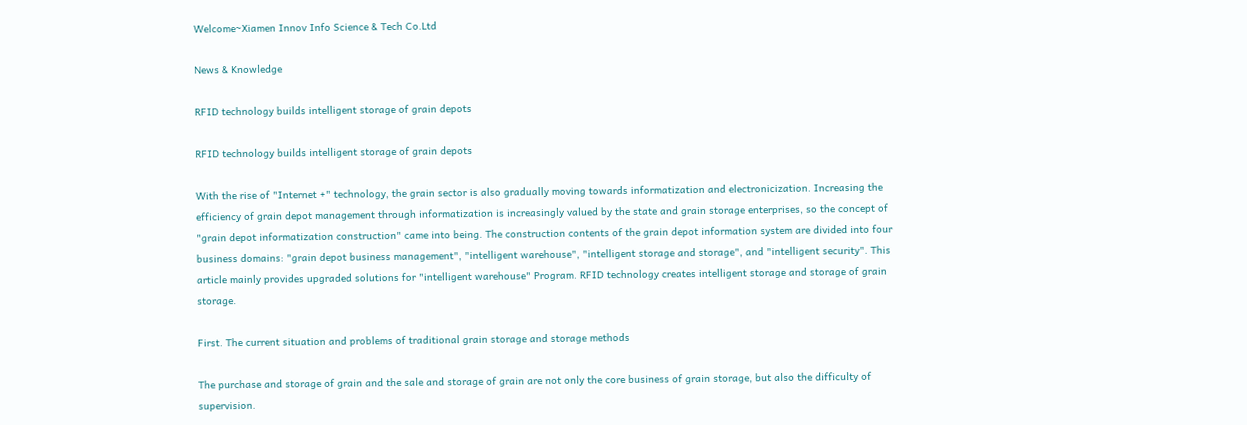Welcome~Xiamen Innov Info Science & Tech Co.Ltd

News & Knowledge

RFID technology builds intelligent storage of grain depots

RFID technology builds intelligent storage of grain depots

With the rise of "Internet +" technology, the grain sector is also gradually moving towards informatization and electronicization. Increasing the efficiency of grain depot management through informatization is increasingly valued by the state and grain storage enterprises, so the concept of "grain depot informatization construction" came into being. The construction contents of the grain depot information system are divided into four business domains: "grain depot business management", "intelligent warehouse", "intelligent storage and storage", and "intelligent security". This article mainly provides upgraded solutions for "intelligent warehouse" Program. RFID technology creates intelligent storage and storage of grain storage.

First. The current situation and problems of traditional grain storage and storage methods

The purchase and storage of grain and the sale and storage of grain are not only the core business of grain storage, but also the difficulty of supervision.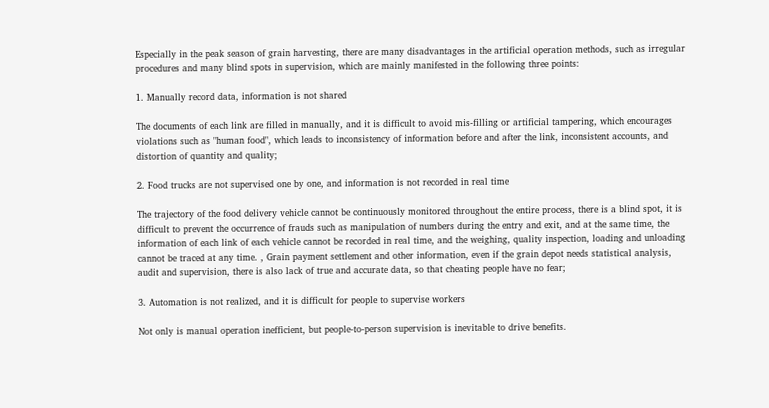Especially in the peak season of grain harvesting, there are many disadvantages in the artificial operation methods, such as irregular procedures and many blind spots in supervision, which are mainly manifested in the following three points:

1. Manually record data, information is not shared

The documents of each link are filled in manually, and it is difficult to avoid mis-filling or artificial tampering, which encourages violations such as "human food", which leads to inconsistency of information before and after the link, inconsistent accounts, and distortion of quantity and quality;

2. Food trucks are not supervised one by one, and information is not recorded in real time

The trajectory of the food delivery vehicle cannot be continuously monitored throughout the entire process, there is a blind spot, it is difficult to prevent the occurrence of frauds such as manipulation of numbers during the entry and exit, and at the same time, the information of each link of each vehicle cannot be recorded in real time, and the weighing, quality inspection, loading and unloading cannot be traced at any time. , Grain payment settlement and other information, even if the grain depot needs statistical analysis, audit and supervision, there is also lack of true and accurate data, so that cheating people have no fear;

3. Automation is not realized, and it is difficult for people to supervise workers

Not only is manual operation inefficient, but people-to-person supervision is inevitable to drive benefits.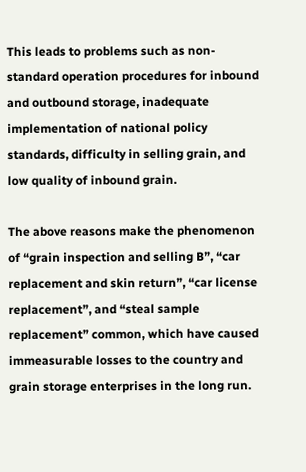This leads to problems such as non-standard operation procedures for inbound and outbound storage, inadequate implementation of national policy standards, difficulty in selling grain, and low quality of inbound grain.

The above reasons make the phenomenon of “grain inspection and selling B”, “car replacement and skin return”, “car license replacement”, and “steal sample replacement” common, which have caused immeasurable losses to the country and grain storage enterprises in the long run.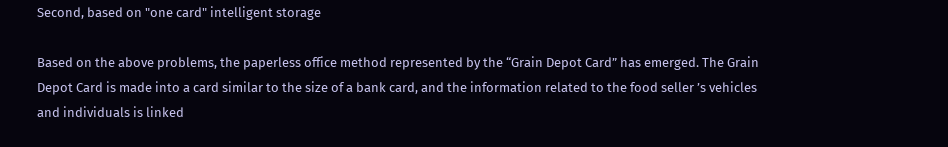Second, based on "one card" intelligent storage

Based on the above problems, the paperless office method represented by the “Grain Depot Card” has emerged. The Grain Depot Card is made into a card similar to the size of a bank card, and the information related to the food seller ’s vehicles and individuals is linked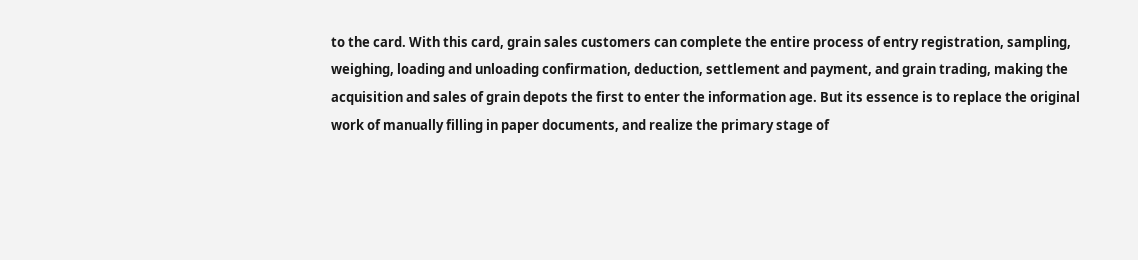to the card. With this card, grain sales customers can complete the entire process of entry registration, sampling, weighing, loading and unloading confirmation, deduction, settlement and payment, and grain trading, making the acquisition and sales of grain depots the first to enter the information age. But its essence is to replace the original work of manually filling in paper documents, and realize the primary stage of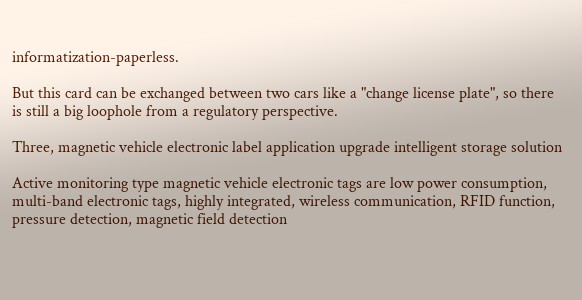informatization-paperless.

But this card can be exchanged between two cars like a "change license plate", so there is still a big loophole from a regulatory perspective.

Three, magnetic vehicle electronic label application upgrade intelligent storage solution

Active monitoring type magnetic vehicle electronic tags are low power consumption, multi-band electronic tags, highly integrated, wireless communication, RFID function, pressure detection, magnetic field detection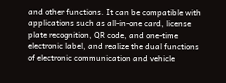and other functions. It can be compatible with applications such as all-in-one card, license plate recognition, QR code, and one-time electronic label, and realize the dual functions of electronic communication and vehicle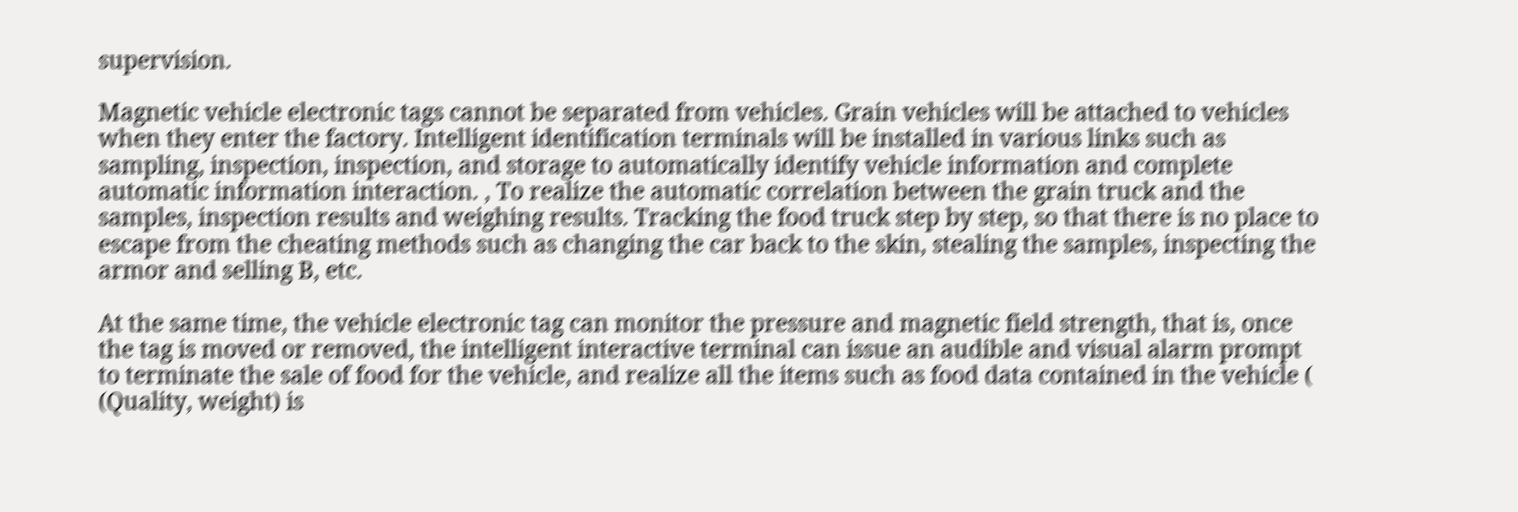supervision.

Magnetic vehicle electronic tags cannot be separated from vehicles. Grain vehicles will be attached to vehicles when they enter the factory. Intelligent identification terminals will be installed in various links such as sampling, inspection, inspection, and storage to automatically identify vehicle information and complete automatic information interaction. , To realize the automatic correlation between the grain truck and the samples, inspection results and weighing results. Tracking the food truck step by step, so that there is no place to escape from the cheating methods such as changing the car back to the skin, stealing the samples, inspecting the armor and selling B, etc.

At the same time, the vehicle electronic tag can monitor the pressure and magnetic field strength, that is, once the tag is moved or removed, the intelligent interactive terminal can issue an audible and visual alarm prompt to terminate the sale of food for the vehicle, and realize all the items such as food data contained in the vehicle ( (Quality, weight) is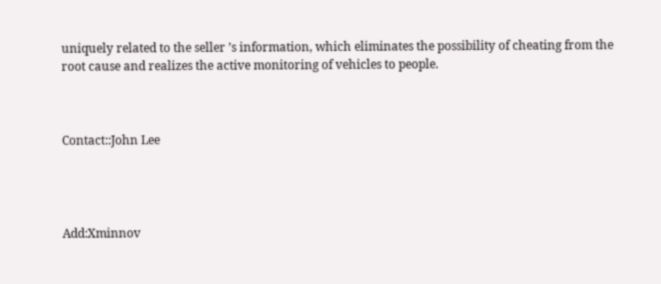uniquely related to the seller ’s information, which eliminates the possibility of cheating from the root cause and realizes the active monitoring of vehicles to people.



Contact::John Lee




Add:Xminnov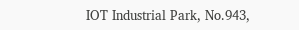IOT Industrial Park, No.943,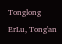Tonglong ErLu, Tong'an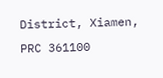District, Xiamen, PRC 361100